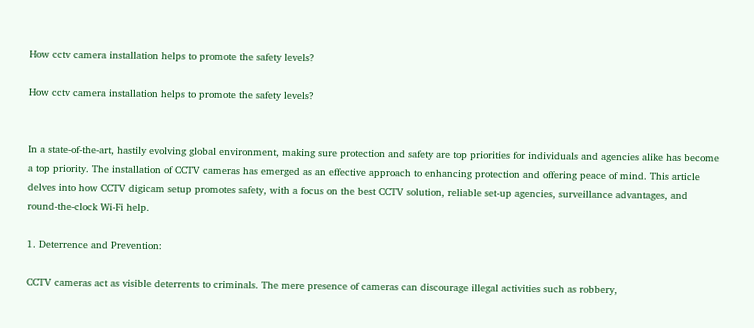How cctv camera installation helps to promote the safety levels?

How cctv camera installation helps to promote the safety levels?


In a state-of-the-art, hastily evolving global environment, making sure protection and safety are top priorities for individuals and agencies alike has become a top priority. The installation of CCTV cameras has emerged as an effective approach to enhancing protection and offering peace of mind. This article delves into how CCTV digicam setup promotes safety, with a focus on the best CCTV solution, reliable set-up agencies, surveillance advantages, and round-the-clock Wi-Fi help.

1. Deterrence and Prevention:

CCTV cameras act as visible deterrents to criminals. The mere presence of cameras can discourage illegal activities such as robbery,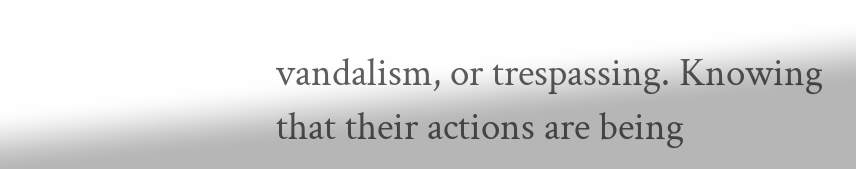vandalism, or trespassing. Knowing that their actions are being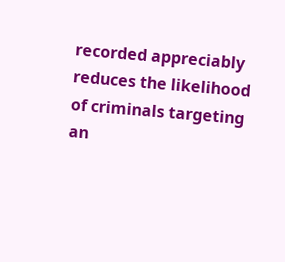recorded appreciably reduces the likelihood of criminals targeting an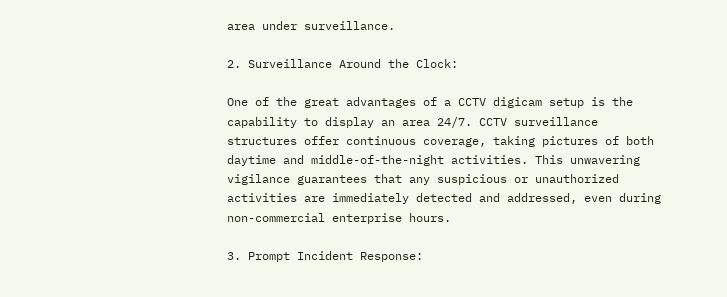area under surveillance.

2. Surveillance Around the Clock:

One of the great advantages of a CCTV digicam setup is the capability to display an area 24/7. CCTV surveillance structures offer continuous coverage, taking pictures of both daytime and middle-of-the-night activities. This unwavering vigilance guarantees that any suspicious or unauthorized activities are immediately detected and addressed, even during non-commercial enterprise hours.

3. Prompt Incident Response: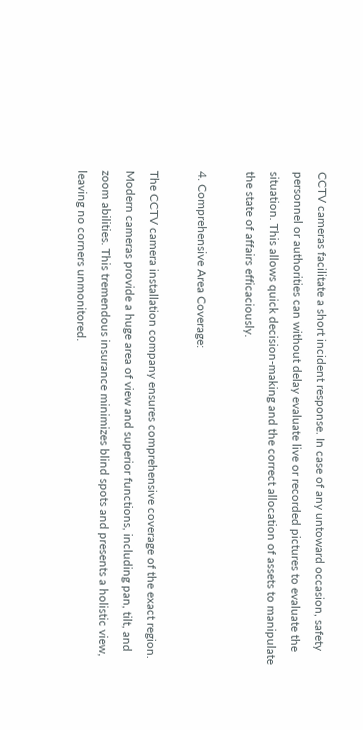CCTV cameras facilitate a short incident response. In case of any untoward occasion, safety personnel or authorities can without delay evaluate live or recorded pictures to evaluate the situation. This allows quick decision-making and the correct allocation of assets to manipulate the state of affairs efficaciously.

4. Comprehensive Area Coverage:

The CCTV camera installation company ensures comprehensive coverage of the exact region. Modern cameras provide a huge area of view and superior functions, including pan, tilt, and zoom abilities. This tremendous insurance minimizes blind spots and presents a holistic view, leaving no corners unmonitored.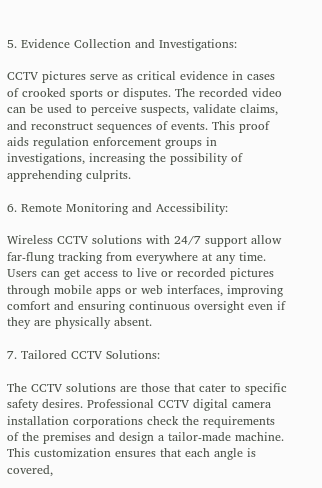5. Evidence Collection and Investigations:

CCTV pictures serve as critical evidence in cases of crooked sports or disputes. The recorded video can be used to perceive suspects, validate claims, and reconstruct sequences of events. This proof aids regulation enforcement groups in investigations, increasing the possibility of apprehending culprits.

6. Remote Monitoring and Accessibility:

Wireless CCTV solutions with 24/7 support allow far-flung tracking from everywhere at any time. Users can get access to live or recorded pictures through mobile apps or web interfaces, improving comfort and ensuring continuous oversight even if they are physically absent.

7. Tailored CCTV Solutions:

The CCTV solutions are those that cater to specific safety desires. Professional CCTV digital camera installation corporations check the requirements of the premises and design a tailor-made machine. This customization ensures that each angle is covered,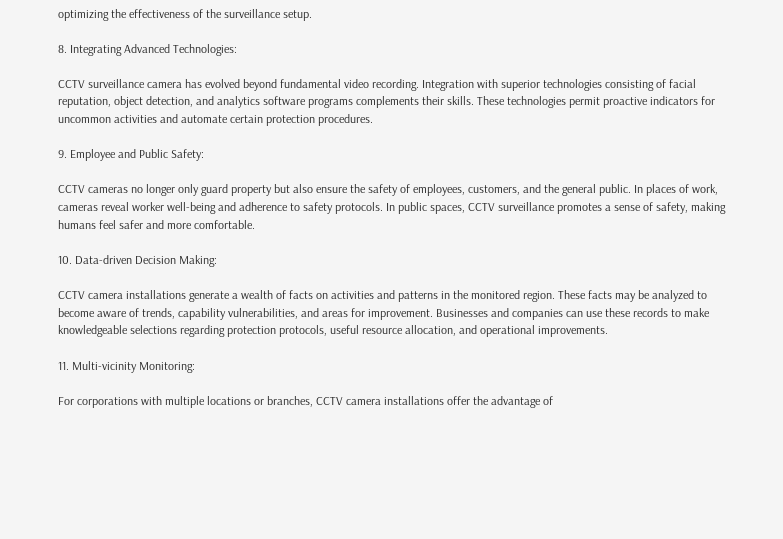optimizing the effectiveness of the surveillance setup.

8. Integrating Advanced Technologies:

CCTV surveillance camera has evolved beyond fundamental video recording. Integration with superior technologies consisting of facial reputation, object detection, and analytics software programs complements their skills. These technologies permit proactive indicators for uncommon activities and automate certain protection procedures.

9. Employee and Public Safety:

CCTV cameras no longer only guard property but also ensure the safety of employees, customers, and the general public. In places of work, cameras reveal worker well-being and adherence to safety protocols. In public spaces, CCTV surveillance promotes a sense of safety, making humans feel safer and more comfortable.

10. Data-driven Decision Making:

CCTV camera installations generate a wealth of facts on activities and patterns in the monitored region. These facts may be analyzed to become aware of trends, capability vulnerabilities, and areas for improvement. Businesses and companies can use these records to make knowledgeable selections regarding protection protocols, useful resource allocation, and operational improvements.

11. Multi-vicinity Monitoring:

For corporations with multiple locations or branches, CCTV camera installations offer the advantage of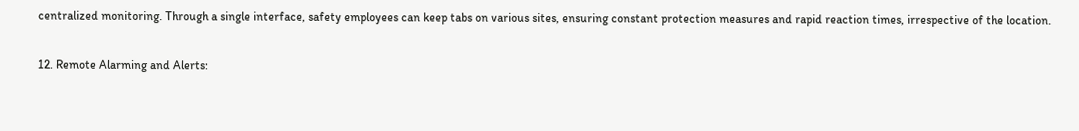centralized monitoring. Through a single interface, safety employees can keep tabs on various sites, ensuring constant protection measures and rapid reaction times, irrespective of the location.

12. Remote Alarming and Alerts: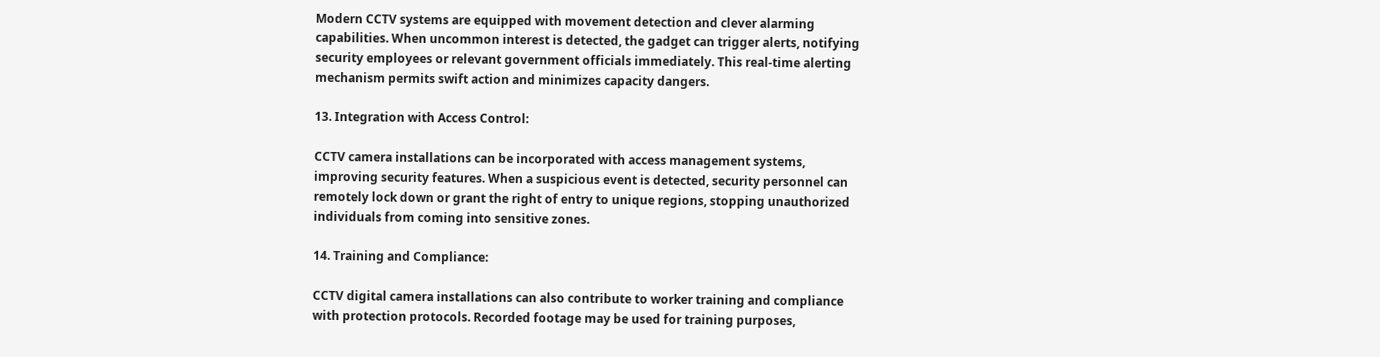Modern CCTV systems are equipped with movement detection and clever alarming capabilities. When uncommon interest is detected, the gadget can trigger alerts, notifying security employees or relevant government officials immediately. This real-time alerting mechanism permits swift action and minimizes capacity dangers.

13. Integration with Access Control:

CCTV camera installations can be incorporated with access management systems, improving security features. When a suspicious event is detected, security personnel can remotely lock down or grant the right of entry to unique regions, stopping unauthorized individuals from coming into sensitive zones.

14. Training and Compliance:

CCTV digital camera installations can also contribute to worker training and compliance with protection protocols. Recorded footage may be used for training purposes,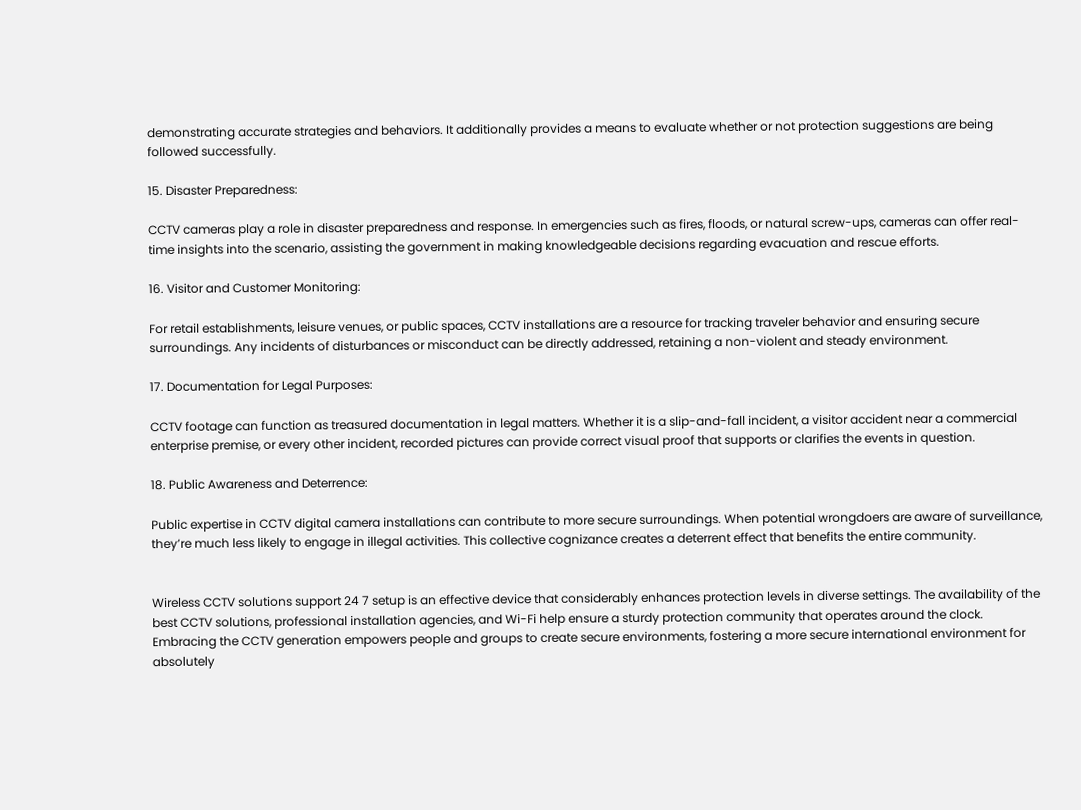demonstrating accurate strategies and behaviors. It additionally provides a means to evaluate whether or not protection suggestions are being followed successfully.

15. Disaster Preparedness:

CCTV cameras play a role in disaster preparedness and response. In emergencies such as fires, floods, or natural screw-ups, cameras can offer real-time insights into the scenario, assisting the government in making knowledgeable decisions regarding evacuation and rescue efforts.

16. Visitor and Customer Monitoring:

For retail establishments, leisure venues, or public spaces, CCTV installations are a resource for tracking traveler behavior and ensuring secure surroundings. Any incidents of disturbances or misconduct can be directly addressed, retaining a non-violent and steady environment.

17. Documentation for Legal Purposes:

CCTV footage can function as treasured documentation in legal matters. Whether it is a slip-and-fall incident, a visitor accident near a commercial enterprise premise, or every other incident, recorded pictures can provide correct visual proof that supports or clarifies the events in question.

18. Public Awareness and Deterrence:

Public expertise in CCTV digital camera installations can contribute to more secure surroundings. When potential wrongdoers are aware of surveillance, they’re much less likely to engage in illegal activities. This collective cognizance creates a deterrent effect that benefits the entire community.


Wireless CCTV solutions support 24 7 setup is an effective device that considerably enhances protection levels in diverse settings. The availability of the best CCTV solutions, professional installation agencies, and Wi-Fi help ensure a sturdy protection community that operates around the clock. Embracing the CCTV generation empowers people and groups to create secure environments, fostering a more secure international environment for absolutely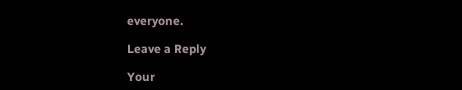everyone.

Leave a Reply

Your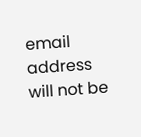email address will not be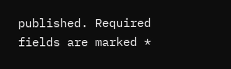published. Required fields are marked *